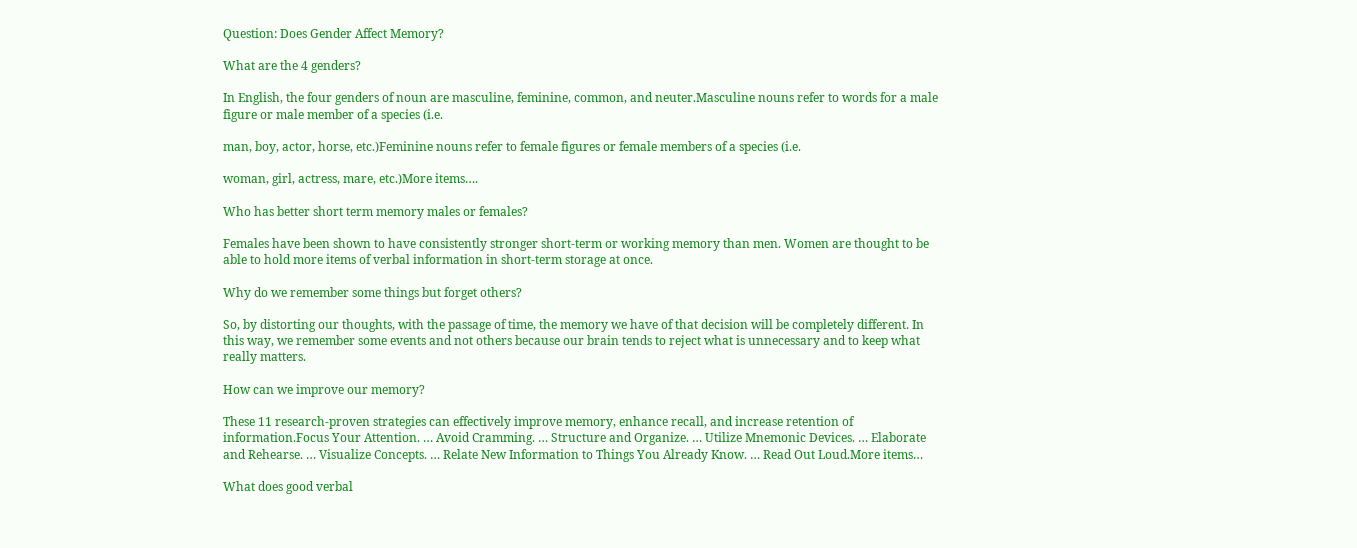Question: Does Gender Affect Memory?

What are the 4 genders?

In English, the four genders of noun are masculine, feminine, common, and neuter.Masculine nouns refer to words for a male figure or male member of a species (i.e.

man, boy, actor, horse, etc.)Feminine nouns refer to female figures or female members of a species (i.e.

woman, girl, actress, mare, etc.)More items….

Who has better short term memory males or females?

Females have been shown to have consistently stronger short-term or working memory than men. Women are thought to be able to hold more items of verbal information in short-term storage at once.

Why do we remember some things but forget others?

So, by distorting our thoughts, with the passage of time, the memory we have of that decision will be completely different. In this way, we remember some events and not others because our brain tends to reject what is unnecessary and to keep what really matters.

How can we improve our memory?

These 11 research-proven strategies can effectively improve memory, enhance recall, and increase retention of information.Focus Your Attention. … Avoid Cramming. … Structure and Organize. … Utilize Mnemonic Devices. … Elaborate and Rehearse. … Visualize Concepts. … Relate New Information to Things You Already Know. … Read Out Loud.More items…

What does good verbal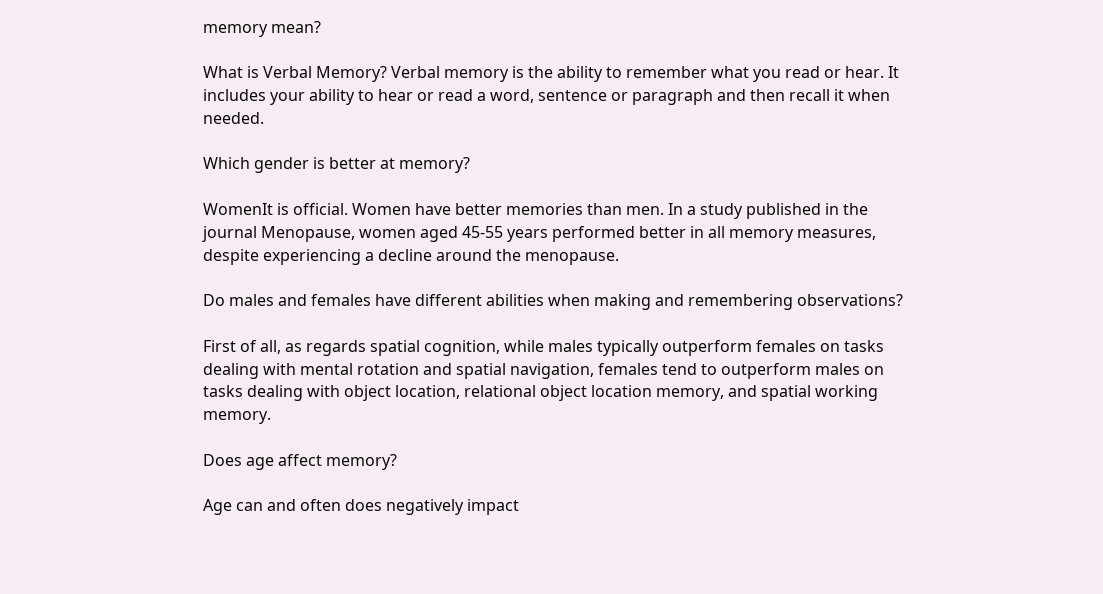memory mean?

What is Verbal Memory? Verbal memory is the ability to remember what you read or hear. It includes your ability to hear or read a word, sentence or paragraph and then recall it when needed.

Which gender is better at memory?

WomenIt is official. Women have better memories than men. In a study published in the journal Menopause, women aged 45-55 years performed better in all memory measures, despite experiencing a decline around the menopause.

Do males and females have different abilities when making and remembering observations?

First of all, as regards spatial cognition, while males typically outperform females on tasks dealing with mental rotation and spatial navigation, females tend to outperform males on tasks dealing with object location, relational object location memory, and spatial working memory.

Does age affect memory?

Age can and often does negatively impact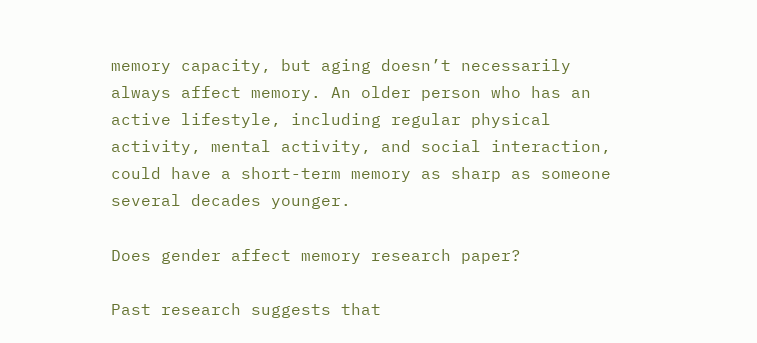memory capacity, but aging doesn’t necessarily always affect memory. An older person who has an active lifestyle, including regular physical activity, mental activity, and social interaction, could have a short-term memory as sharp as someone several decades younger.

Does gender affect memory research paper?

Past research suggests that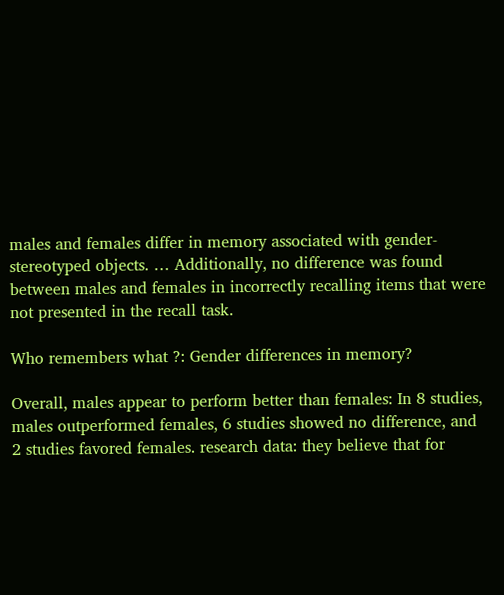males and females differ in memory associated with gender- stereotyped objects. … Additionally, no difference was found between males and females in incorrectly recalling items that were not presented in the recall task.

Who remembers what ?: Gender differences in memory?

Overall, males appear to perform better than females: In 8 studies, males outperformed females, 6 studies showed no difference, and 2 studies favored females. research data: they believe that for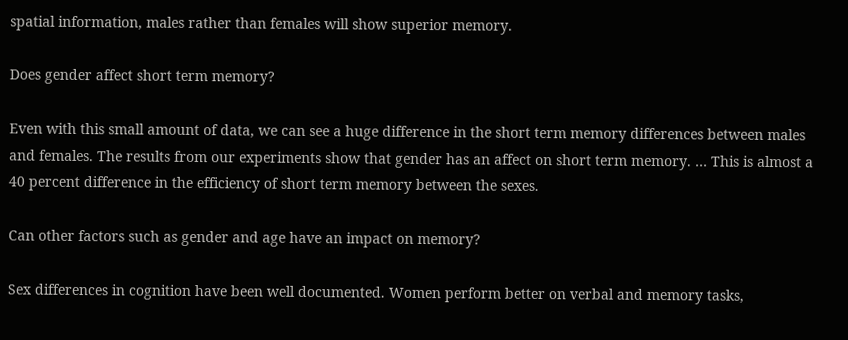spatial information, males rather than females will show superior memory.

Does gender affect short term memory?

Even with this small amount of data, we can see a huge difference in the short term memory differences between males and females. The results from our experiments show that gender has an affect on short term memory. … This is almost a 40 percent difference in the efficiency of short term memory between the sexes.

Can other factors such as gender and age have an impact on memory?

Sex differences in cognition have been well documented. Women perform better on verbal and memory tasks,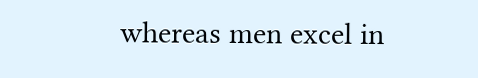whereas men excel in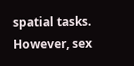spatial tasks. However, sex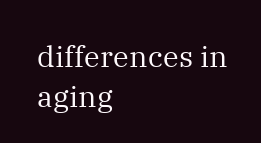differences in aging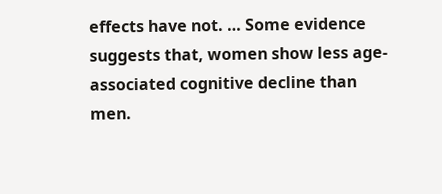effects have not. … Some evidence suggests that, women show less age-associated cognitive decline than men.